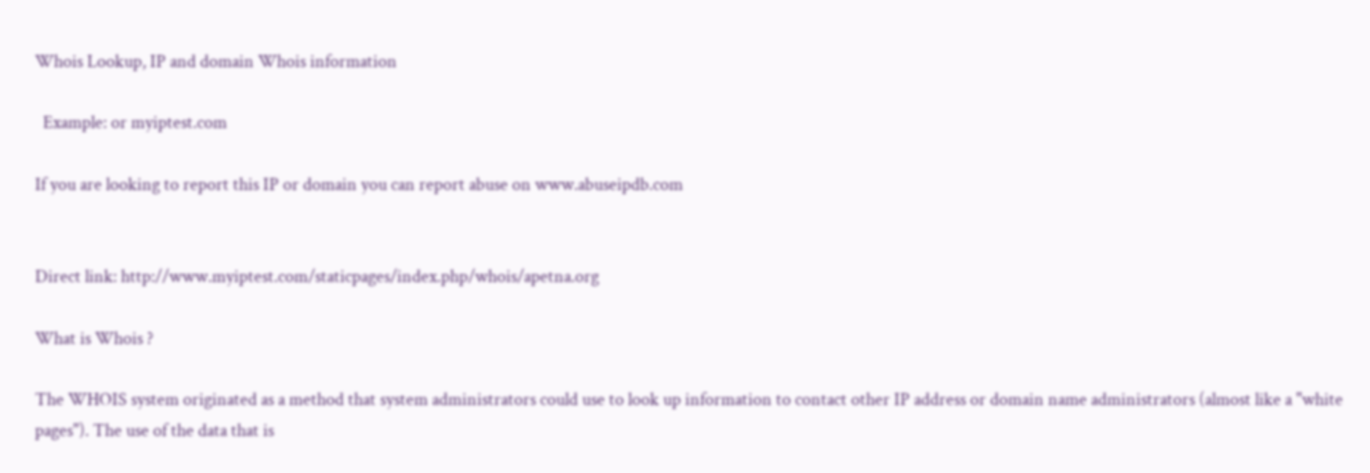Whois Lookup, IP and domain Whois information

  Example: or myiptest.com

If you are looking to report this IP or domain you can report abuse on www.abuseipdb.com


Direct link: http://www.myiptest.com/staticpages/index.php/whois/apetna.org

What is Whois ?

The WHOIS system originated as a method that system administrators could use to look up information to contact other IP address or domain name administrators (almost like a "white pages"). The use of the data that is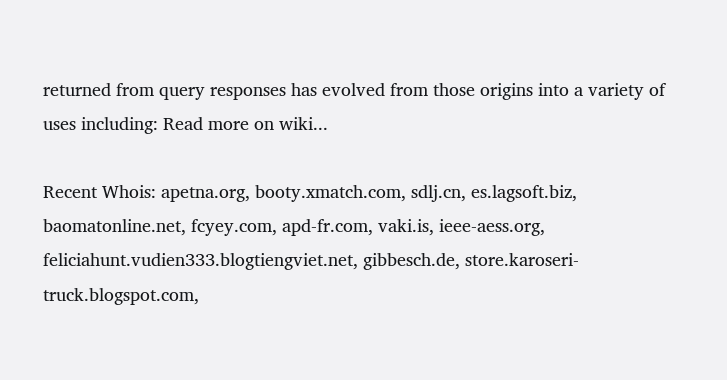returned from query responses has evolved from those origins into a variety of uses including: Read more on wiki...

Recent Whois: apetna.org, booty.xmatch.com, sdlj.cn, es.lagsoft.biz, baomatonline.net, fcyey.com, apd-fr.com, vaki.is, ieee-aess.org, feliciahunt.vudien333.blogtiengviet.net, gibbesch.de, store.karoseri-truck.blogspot.com,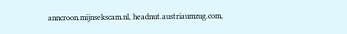anncroon.mijnsekscam.nl, headnut.austriaumzug.com,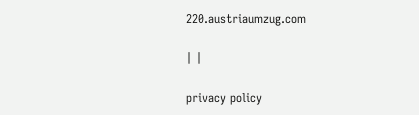220.austriaumzug.com

| |

privacy policy